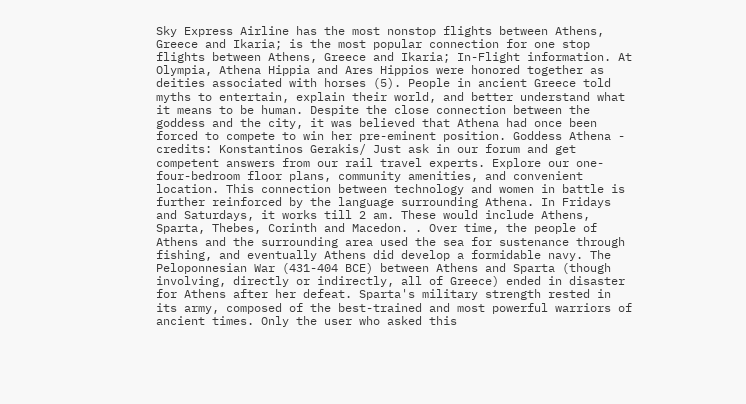Sky Express Airline has the most nonstop flights between Athens, Greece and Ikaria; is the most popular connection for one stop flights between Athens, Greece and Ikaria; In-Flight information. At Olympia, Athena Hippia and Ares Hippios were honored together as deities associated with horses (5). People in ancient Greece told myths to entertain, explain their world, and better understand what it means to be human. Despite the close connection between the goddess and the city, it was believed that Athena had once been forced to compete to win her pre-eminent position. Goddess Athena - credits: Konstantinos Gerakis/ Just ask in our forum and get competent answers from our rail travel experts. Explore our one-four-bedroom floor plans, community amenities, and convenient location. This connection between technology and women in battle is further reinforced by the language surrounding Athena. In Fridays and Saturdays, it works till 2 am. These would include Athens, Sparta, Thebes, Corinth and Macedon. . Over time, the people of Athens and the surrounding area used the sea for sustenance through fishing, and eventually Athens did develop a formidable navy. The Peloponnesian War (431-404 BCE) between Athens and Sparta (though involving, directly or indirectly, all of Greece) ended in disaster for Athens after her defeat. Sparta's military strength rested in its army, composed of the best-trained and most powerful warriors of ancient times. Only the user who asked this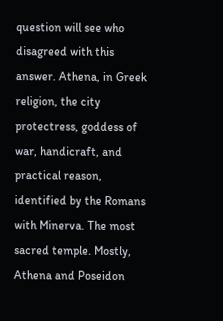question will see who disagreed with this answer. Athena, in Greek religion, the city protectress, goddess of war, handicraft, and practical reason, identified by the Romans with Minerva. The most sacred temple. Mostly, Athena and Poseidon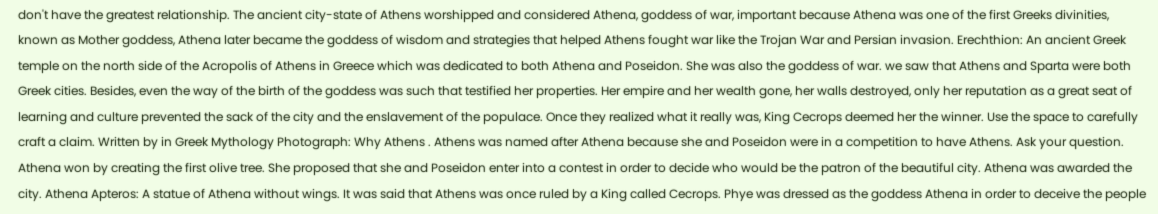don't have the greatest relationship. The ancient city-state of Athens worshipped and considered Athena, goddess of war, important because Athena was one of the first Greeks divinities, known as Mother goddess, Athena later became the goddess of wisdom and strategies that helped Athens fought war like the Trojan War and Persian invasion. Erechthion: An ancient Greek temple on the north side of the Acropolis of Athens in Greece which was dedicated to both Athena and Poseidon. She was also the goddess of war. we saw that Athens and Sparta were both Greek cities. Besides, even the way of the birth of the goddess was such that testified her properties. Her empire and her wealth gone, her walls destroyed, only her reputation as a great seat of learning and culture prevented the sack of the city and the enslavement of the populace. Once they realized what it really was, King Cecrops deemed her the winner. Use the space to carefully craft a claim. Written by in Greek Mythology Photograph: Why Athens . Athens was named after Athena because she and Poseidon were in a competition to have Athens. Ask your question. Athena won by creating the first olive tree. She proposed that she and Poseidon enter into a contest in order to decide who would be the patron of the beautiful city. Athena was awarded the city. Athena Apteros: A statue of Athena without wings. It was said that Athens was once ruled by a King called Cecrops. Phye was dressed as the goddess Athena in order to deceive the people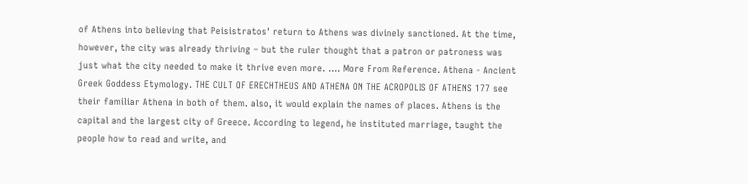of Athens into believing that Peisistratos' return to Athens was divinely sanctioned. At the time, however, the city was already thriving – but the ruler thought that a patron or patroness was just what the city needed to make it thrive even more. …. More From Reference. Athena - Ancient Greek Goddess Etymology. THE CULT OF ERECHTHEUS AND ATHENA ON THE ACROPOLIS OF ATHENS 177 see their familiar Athena in both of them. also, it would explain the names of places. Athens is the capital and the largest city of Greece. According to legend, he instituted marriage, taught the people how to read and write, and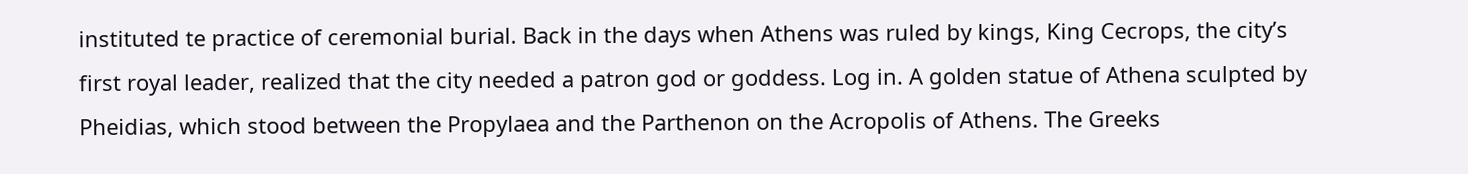instituted te practice of ceremonial burial. Back in the days when Athens was ruled by kings, King Cecrops, the city’s first royal leader, realized that the city needed a patron god or goddess. Log in. A golden statue of Athena sculpted by Pheidias, which stood between the Propylaea and the Parthenon on the Acropolis of Athens. The Greeks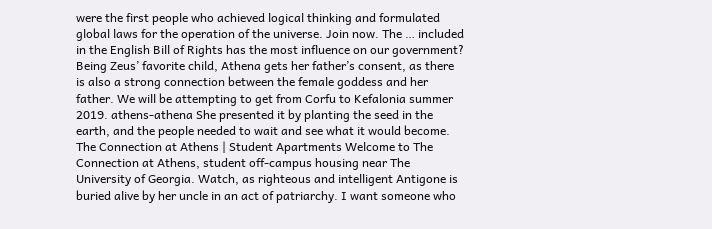were the first people who achieved logical thinking and formulated global laws for the operation of the universe. Join now. The … included in the English Bill of Rights has the most influence on our government? Being Zeus’ favorite child, Athena gets her father’s consent, as there is also a strong connection between the female goddess and her father. We will be attempting to get from Corfu to Kefalonia summer 2019. athens-athena She presented it by planting the seed in the earth, and the people needed to wait and see what it would become. The Connection at Athens | Student Apartments Welcome to The Connection at Athens, student off-campus housing near The University of Georgia. Watch, as righteous and intelligent Antigone is buried alive by her uncle in an act of patriarchy. I want someone who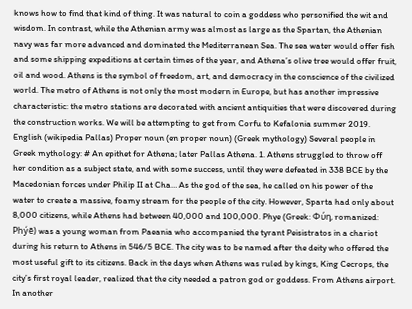knows how to find that kind of thing. It was natural to coin a goddess who personified the wit and wisdom. In contrast, while the Athenian army was almost as large as the Spartan, the Athenian navy was far more advanced and dominated the Mediterranean Sea. The sea water would offer fish and some shipping expeditions at certain times of the year, and Athena’s olive tree would offer fruit, oil and wood. Athens is the symbol of freedom, art, and democracy in the conscience of the civilized world. The metro of Athens is not only the most modern in Europe, but has another impressive characteristic: the metro stations are decorated with ancient antiquities that were discovered during the construction works. We will be attempting to get from Corfu to Kefalonia summer 2019. English (wikipedia Pallas) Proper noun (en proper noun) (Greek mythology) Several people in Greek mythology: # An epithet for Athena; later Pallas Athena. 1. Athens struggled to throw off her condition as a subject state, and with some success, until they were defeated in 338 BCE by the Macedonian forces under Philip II at Cha… As the god of the sea, he called on his power of the water to create a massive, foamy stream for the people of the city. However, Sparta had only about 8,000 citizens, while Athens had between 40,000 and 100,000. Phye (Greek: Φύη, romanized: Phýē) was a young woman from Paeania who accompanied the tyrant Peisistratos in a chariot during his return to Athens in 546/5 BCE. The city was to be named after the deity who offered the most useful gift to its citizens. Back in the days when Athens was ruled by kings, King Cecrops, the city’s first royal leader, realized that the city needed a patron god or goddess. From Athens airport. In another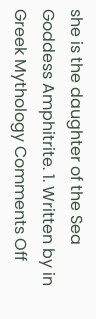she is the daughter of the Sea Goddess Amphitrite. 1. Written by in Greek Mythology Comments Off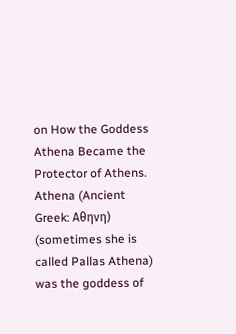on How the Goddess Athena Became the Protector of Athens. Athena (Ancient Greek: Αθηνη) (sometimes she is called Pallas Athena) was the goddess of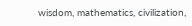wisdom, mathematics, civilization,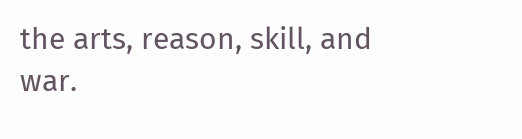the arts, reason, skill, and war.